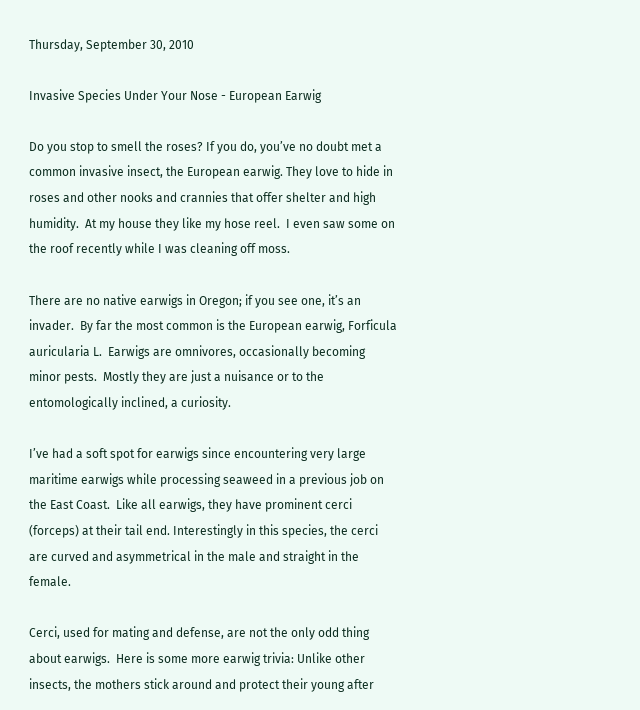Thursday, September 30, 2010

Invasive Species Under Your Nose - European Earwig

Do you stop to smell the roses? If you do, you’ve no doubt met a common invasive insect, the European earwig. They love to hide in roses and other nooks and crannies that offer shelter and high humidity.  At my house they like my hose reel.  I even saw some on the roof recently while I was cleaning off moss.

There are no native earwigs in Oregon; if you see one, it’s an invader.  By far the most common is the European earwig, Forficula auricularia L.  Earwigs are omnivores, occasionally becoming minor pests.  Mostly they are just a nuisance or to the entomologically inclined, a curiosity.

I’ve had a soft spot for earwigs since encountering very large maritime earwigs while processing seaweed in a previous job on the East Coast.  Like all earwigs, they have prominent cerci (forceps) at their tail end. Interestingly in this species, the cerci are curved and asymmetrical in the male and straight in the female.

Cerci, used for mating and defense, are not the only odd thing about earwigs.  Here is some more earwig trivia: Unlike other insects, the mothers stick around and protect their young after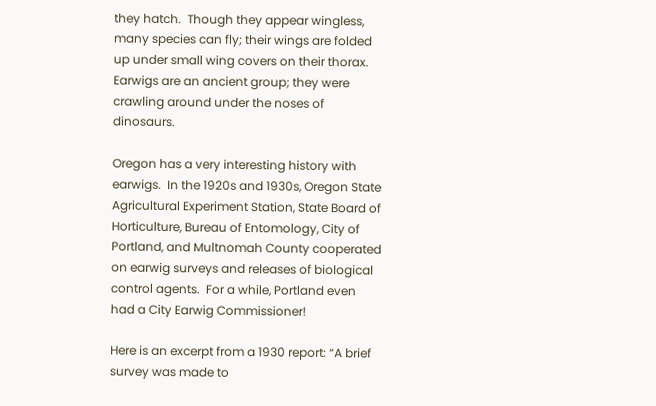they hatch.  Though they appear wingless, many species can fly; their wings are folded up under small wing covers on their thorax.  Earwigs are an ancient group; they were crawling around under the noses of dinosaurs.

Oregon has a very interesting history with earwigs.  In the 1920s and 1930s, Oregon State Agricultural Experiment Station, State Board of Horticulture, Bureau of Entomology, City of Portland, and Multnomah County cooperated on earwig surveys and releases of biological control agents.  For a while, Portland even had a City Earwig Commissioner!

Here is an excerpt from a 1930 report: “A brief survey was made to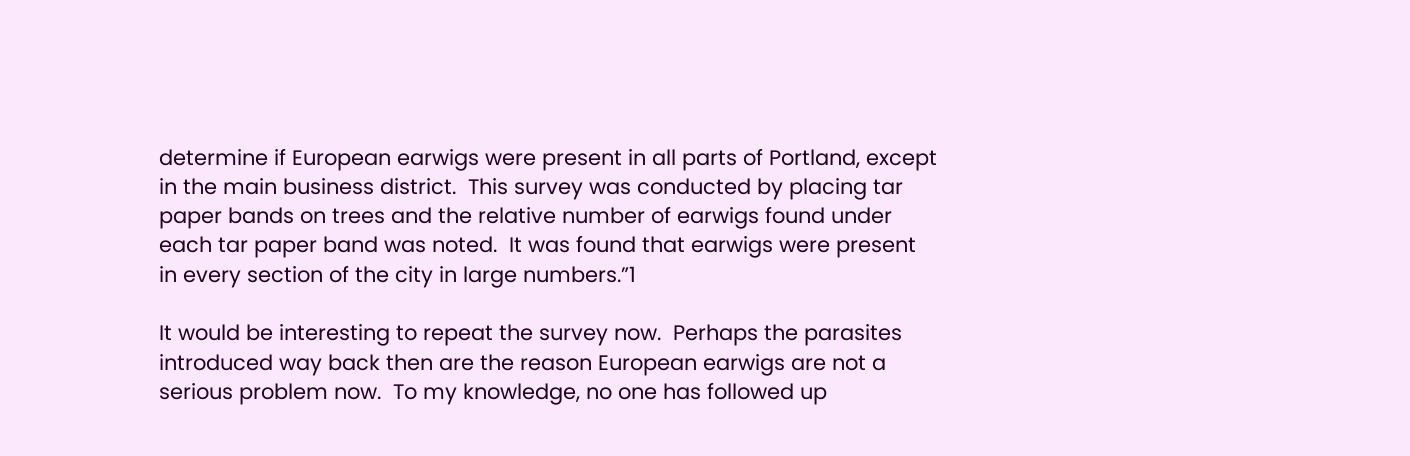determine if European earwigs were present in all parts of Portland, except in the main business district.  This survey was conducted by placing tar paper bands on trees and the relative number of earwigs found under each tar paper band was noted.  It was found that earwigs were present in every section of the city in large numbers.”1

It would be interesting to repeat the survey now.  Perhaps the parasites introduced way back then are the reason European earwigs are not a serious problem now.  To my knowledge, no one has followed up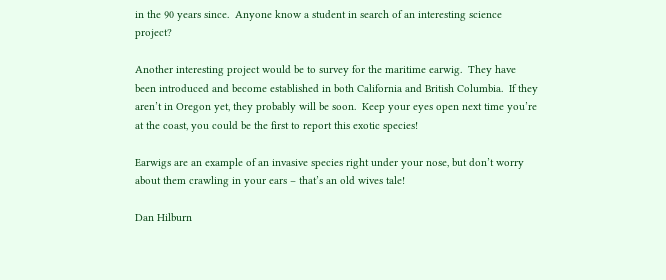in the 90 years since.  Anyone know a student in search of an interesting science project?

Another interesting project would be to survey for the maritime earwig.  They have been introduced and become established in both California and British Columbia.  If they aren’t in Oregon yet, they probably will be soon.  Keep your eyes open next time you’re at the coast, you could be the first to report this exotic species!

Earwigs are an example of an invasive species right under your nose, but don’t worry about them crawling in your ears – that’s an old wives tale!

Dan Hilburn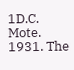1D.C. Mote.  1931. The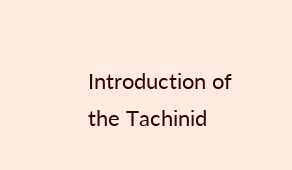Introduction of the Tachinid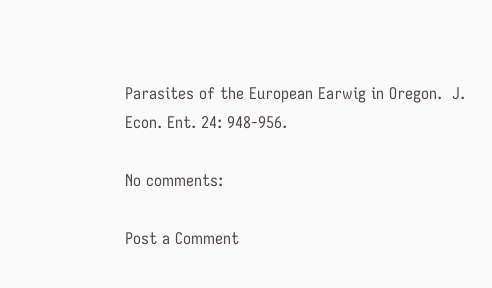Parasites of the European Earwig in Oregon.  J. Econ. Ent. 24: 948-956.

No comments:

Post a Comment